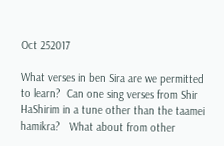Oct 252017

What verses in ben Sira are we permitted to learn?  Can one sing verses from Shir HaShirim in a tune other than the taamei hamikra?   What about from other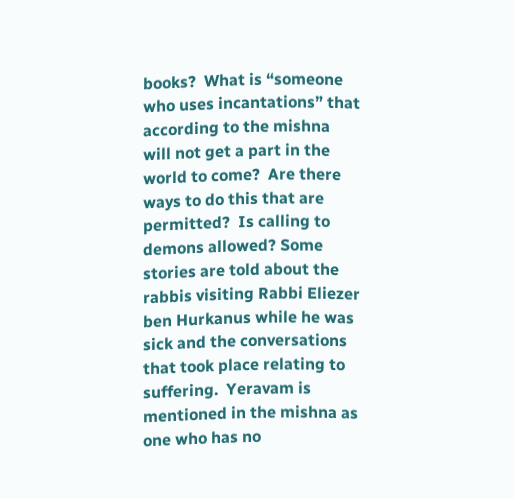books?  What is “someone who uses incantations” that according to the mishna will not get a part in the world to come?  Are there ways to do this that are permitted?  Is calling to demons allowed? Some stories are told about the rabbis visiting Rabbi Eliezer ben Hurkanus while he was sick and the conversations that took place relating to suffering.  Yeravam is mentioned in the mishna as one who has no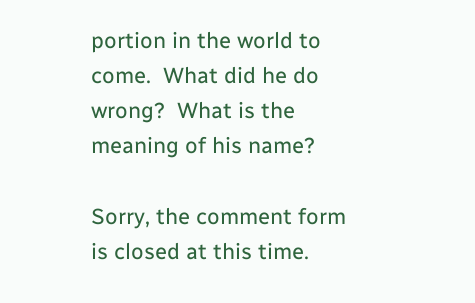portion in the world to come.  What did he do wrong?  What is the meaning of his name?

Sorry, the comment form is closed at this time.